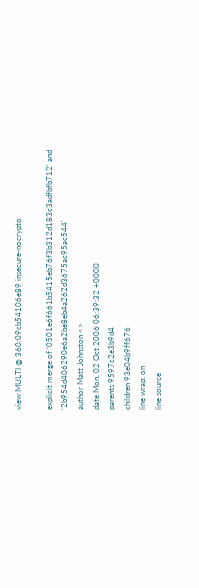view MULTI @ 360:09cb54106e89 insecure-nocrypto

explicit merge of '0501e6f661b5415eb76f3b312d183c3adfbfb712' and '2b954d406290e6a2be8eb4a262d3675ac95ac544'
author Matt Johnston <>
date Mon, 02 Oct 2006 06:39:32 +0000
parents 9597c2e3b9d4
children 93e04b9ff676
line wrap: on
line source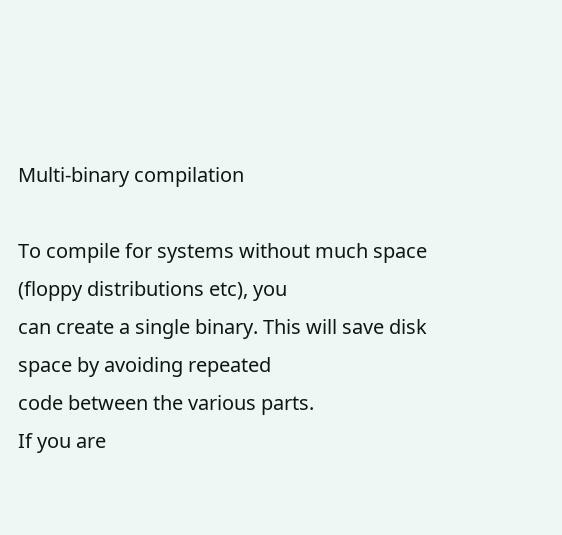Multi-binary compilation

To compile for systems without much space (floppy distributions etc), you
can create a single binary. This will save disk space by avoiding repeated
code between the various parts.
If you are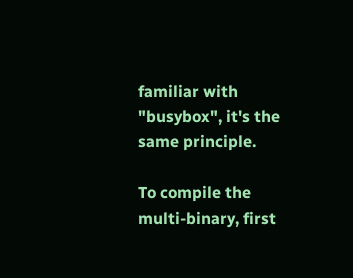familiar with "busybox", it's the same principle.

To compile the multi-binary, first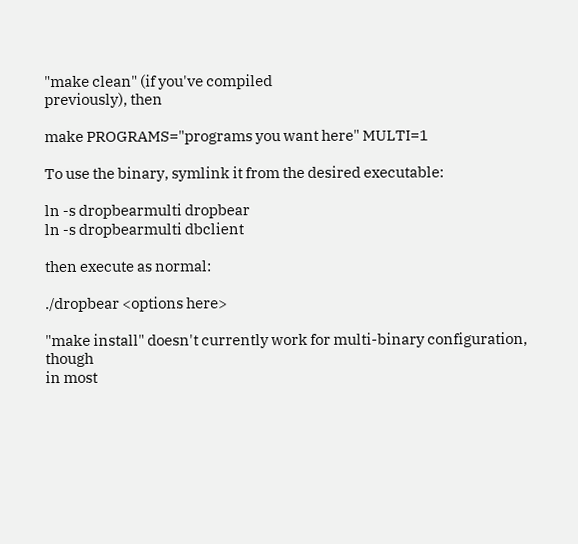"make clean" (if you've compiled
previously), then

make PROGRAMS="programs you want here" MULTI=1

To use the binary, symlink it from the desired executable:

ln -s dropbearmulti dropbear
ln -s dropbearmulti dbclient

then execute as normal:

./dropbear <options here>

"make install" doesn't currently work for multi-binary configuration, though
in most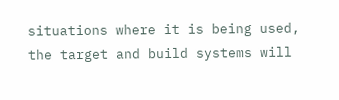situations where it is being used, the target and build systems will